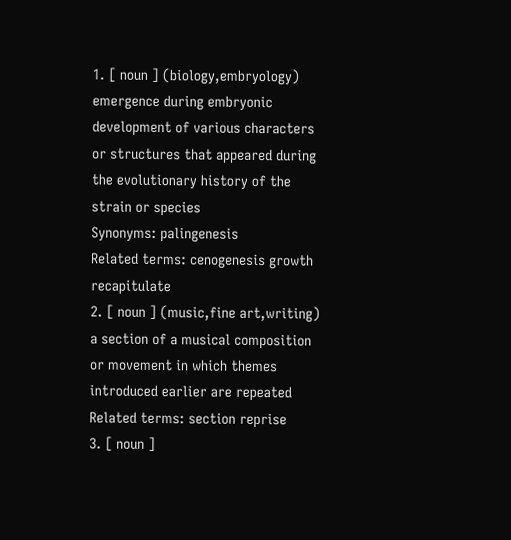1. [ noun ] (biology,embryology) emergence during embryonic development of various characters or structures that appeared during the evolutionary history of the strain or species
Synonyms: palingenesis
Related terms: cenogenesis growth recapitulate
2. [ noun ] (music,fine art,writing) a section of a musical composition or movement in which themes introduced earlier are repeated
Related terms: section reprise
3. [ noun ]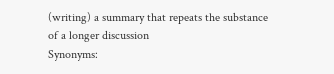(writing) a summary that repeats the substance of a longer discussion
Synonyms: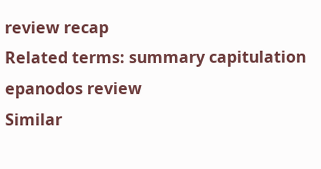review recap
Related terms: summary capitulation epanodos review
Similar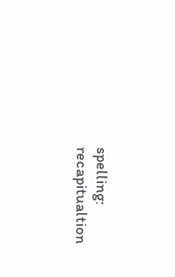spelling:   recapitualtion